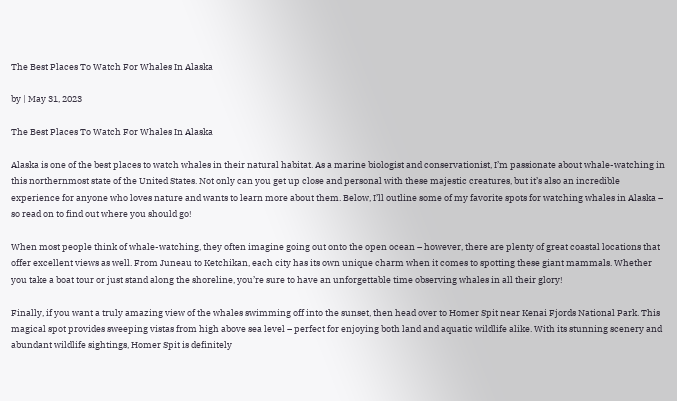The Best Places To Watch For Whales In Alaska

by | May 31, 2023

The Best Places To Watch For Whales In Alaska

Alaska is one of the best places to watch whales in their natural habitat. As a marine biologist and conservationist, I’m passionate about whale-watching in this northernmost state of the United States. Not only can you get up close and personal with these majestic creatures, but it’s also an incredible experience for anyone who loves nature and wants to learn more about them. Below, I’ll outline some of my favorite spots for watching whales in Alaska – so read on to find out where you should go!

When most people think of whale-watching, they often imagine going out onto the open ocean – however, there are plenty of great coastal locations that offer excellent views as well. From Juneau to Ketchikan, each city has its own unique charm when it comes to spotting these giant mammals. Whether you take a boat tour or just stand along the shoreline, you’re sure to have an unforgettable time observing whales in all their glory!

Finally, if you want a truly amazing view of the whales swimming off into the sunset, then head over to Homer Spit near Kenai Fjords National Park. This magical spot provides sweeping vistas from high above sea level – perfect for enjoying both land and aquatic wildlife alike. With its stunning scenery and abundant wildlife sightings, Homer Spit is definitely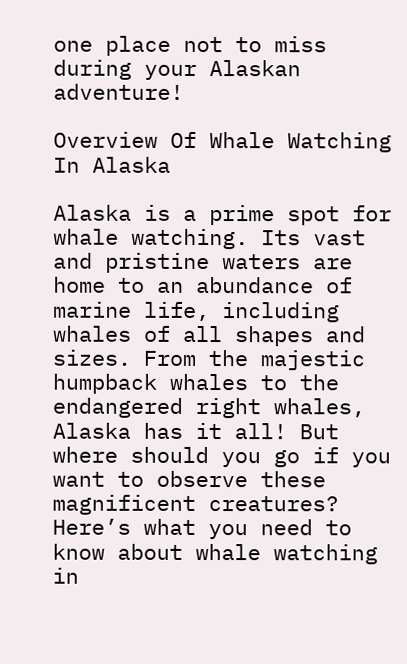one place not to miss during your Alaskan adventure!

Overview Of Whale Watching In Alaska

Alaska is a prime spot for whale watching. Its vast and pristine waters are home to an abundance of marine life, including whales of all shapes and sizes. From the majestic humpback whales to the endangered right whales, Alaska has it all! But where should you go if you want to observe these magnificent creatures? Here’s what you need to know about whale watching in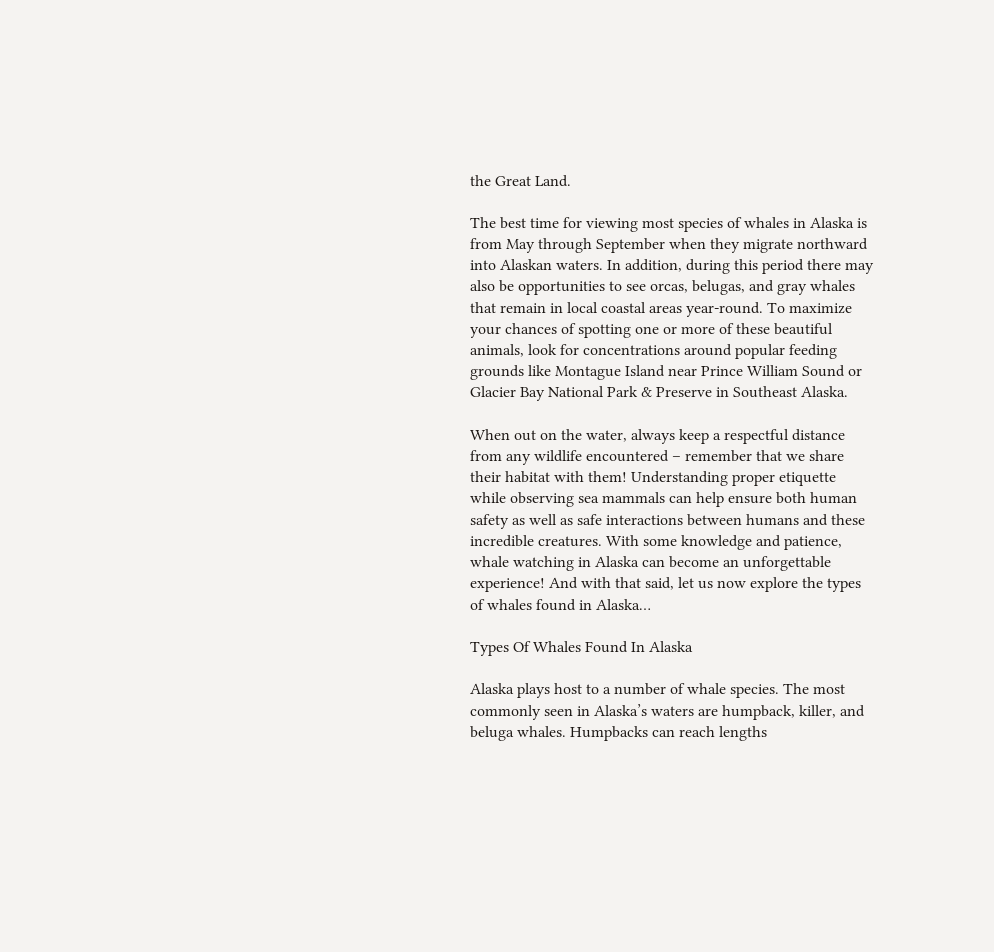the Great Land.

The best time for viewing most species of whales in Alaska is from May through September when they migrate northward into Alaskan waters. In addition, during this period there may also be opportunities to see orcas, belugas, and gray whales that remain in local coastal areas year-round. To maximize your chances of spotting one or more of these beautiful animals, look for concentrations around popular feeding grounds like Montague Island near Prince William Sound or Glacier Bay National Park & Preserve in Southeast Alaska.

When out on the water, always keep a respectful distance from any wildlife encountered – remember that we share their habitat with them! Understanding proper etiquette while observing sea mammals can help ensure both human safety as well as safe interactions between humans and these incredible creatures. With some knowledge and patience, whale watching in Alaska can become an unforgettable experience! And with that said, let us now explore the types of whales found in Alaska…

Types Of Whales Found In Alaska

Alaska plays host to a number of whale species. The most commonly seen in Alaska’s waters are humpback, killer, and beluga whales. Humpbacks can reach lengths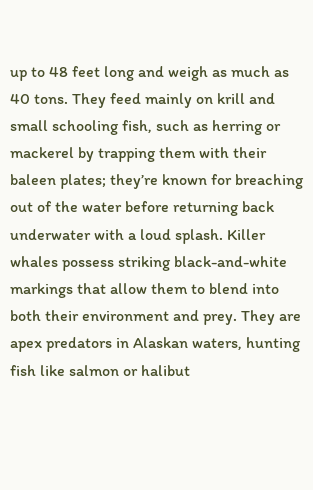up to 48 feet long and weigh as much as 40 tons. They feed mainly on krill and small schooling fish, such as herring or mackerel by trapping them with their baleen plates; they’re known for breaching out of the water before returning back underwater with a loud splash. Killer whales possess striking black-and-white markings that allow them to blend into both their environment and prey. They are apex predators in Alaskan waters, hunting fish like salmon or halibut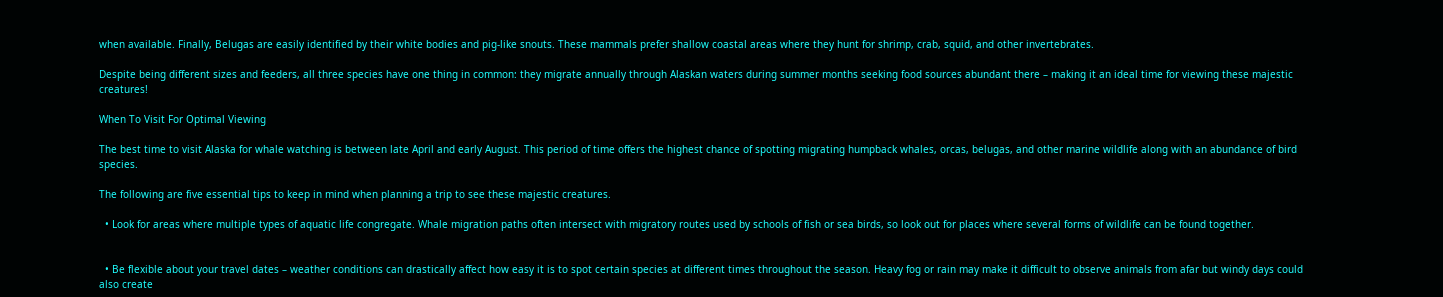when available. Finally, Belugas are easily identified by their white bodies and pig-like snouts. These mammals prefer shallow coastal areas where they hunt for shrimp, crab, squid, and other invertebrates.

Despite being different sizes and feeders, all three species have one thing in common: they migrate annually through Alaskan waters during summer months seeking food sources abundant there – making it an ideal time for viewing these majestic creatures!

When To Visit For Optimal Viewing

The best time to visit Alaska for whale watching is between late April and early August. This period of time offers the highest chance of spotting migrating humpback whales, orcas, belugas, and other marine wildlife along with an abundance of bird species.

The following are five essential tips to keep in mind when planning a trip to see these majestic creatures.

  • Look for areas where multiple types of aquatic life congregate. Whale migration paths often intersect with migratory routes used by schools of fish or sea birds, so look out for places where several forms of wildlife can be found together.


  • Be flexible about your travel dates – weather conditions can drastically affect how easy it is to spot certain species at different times throughout the season. Heavy fog or rain may make it difficult to observe animals from afar but windy days could also create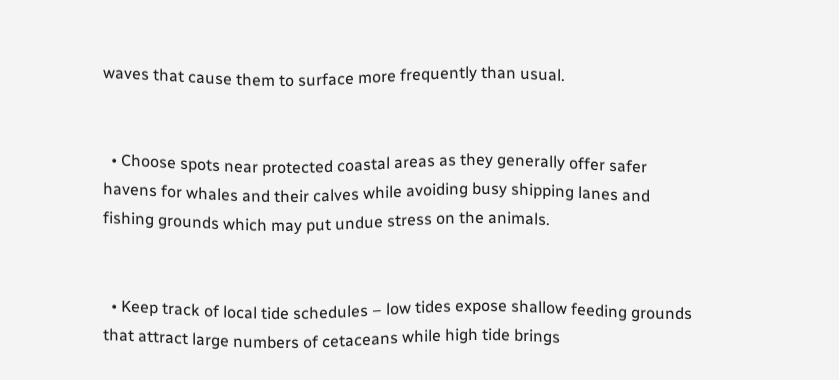waves that cause them to surface more frequently than usual.


  • Choose spots near protected coastal areas as they generally offer safer havens for whales and their calves while avoiding busy shipping lanes and fishing grounds which may put undue stress on the animals.


  • Keep track of local tide schedules – low tides expose shallow feeding grounds that attract large numbers of cetaceans while high tide brings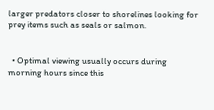larger predators closer to shorelines looking for prey items such as seals or salmon.


  • Optimal viewing usually occurs during morning hours since this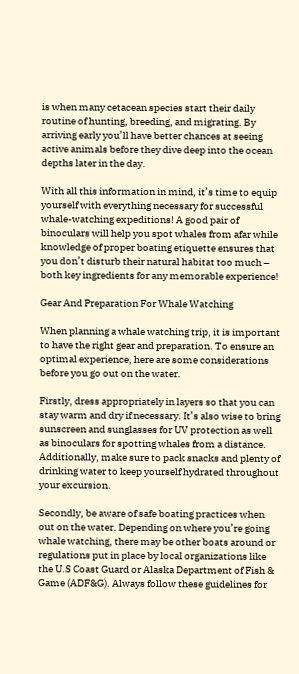is when many cetacean species start their daily routine of hunting, breeding, and migrating. By arriving early you’ll have better chances at seeing active animals before they dive deep into the ocean depths later in the day.

With all this information in mind, it’s time to equip yourself with everything necessary for successful whale-watching expeditions! A good pair of binoculars will help you spot whales from afar while knowledge of proper boating etiquette ensures that you don’t disturb their natural habitat too much – both key ingredients for any memorable experience!

Gear And Preparation For Whale Watching

When planning a whale watching trip, it is important to have the right gear and preparation. To ensure an optimal experience, here are some considerations before you go out on the water.

Firstly, dress appropriately in layers so that you can stay warm and dry if necessary. It’s also wise to bring sunscreen and sunglasses for UV protection as well as binoculars for spotting whales from a distance. Additionally, make sure to pack snacks and plenty of drinking water to keep yourself hydrated throughout your excursion.

Secondly, be aware of safe boating practices when out on the water. Depending on where you’re going whale watching, there may be other boats around or regulations put in place by local organizations like the U.S Coast Guard or Alaska Department of Fish & Game (ADF&G). Always follow these guidelines for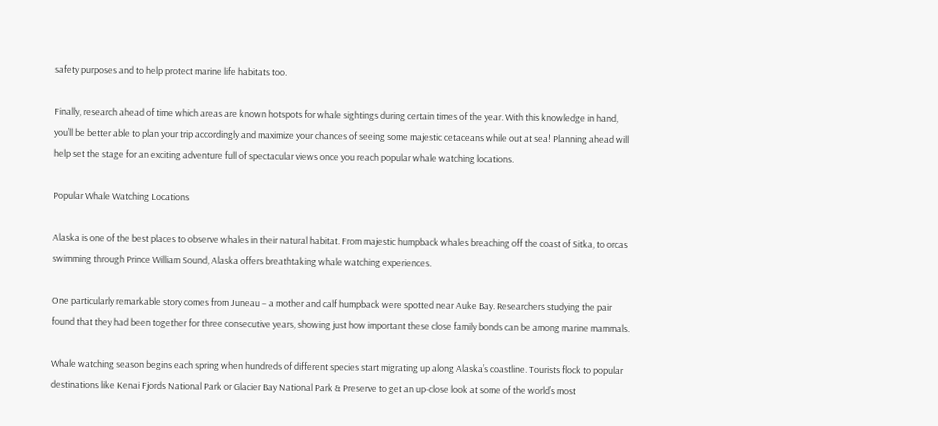safety purposes and to help protect marine life habitats too.

Finally, research ahead of time which areas are known hotspots for whale sightings during certain times of the year. With this knowledge in hand, you’ll be better able to plan your trip accordingly and maximize your chances of seeing some majestic cetaceans while out at sea! Planning ahead will help set the stage for an exciting adventure full of spectacular views once you reach popular whale watching locations.

Popular Whale Watching Locations

Alaska is one of the best places to observe whales in their natural habitat. From majestic humpback whales breaching off the coast of Sitka, to orcas swimming through Prince William Sound, Alaska offers breathtaking whale watching experiences.

One particularly remarkable story comes from Juneau – a mother and calf humpback were spotted near Auke Bay. Researchers studying the pair found that they had been together for three consecutive years, showing just how important these close family bonds can be among marine mammals.

Whale watching season begins each spring when hundreds of different species start migrating up along Alaska’s coastline. Tourists flock to popular destinations like Kenai Fjords National Park or Glacier Bay National Park & Preserve to get an up-close look at some of the world’s most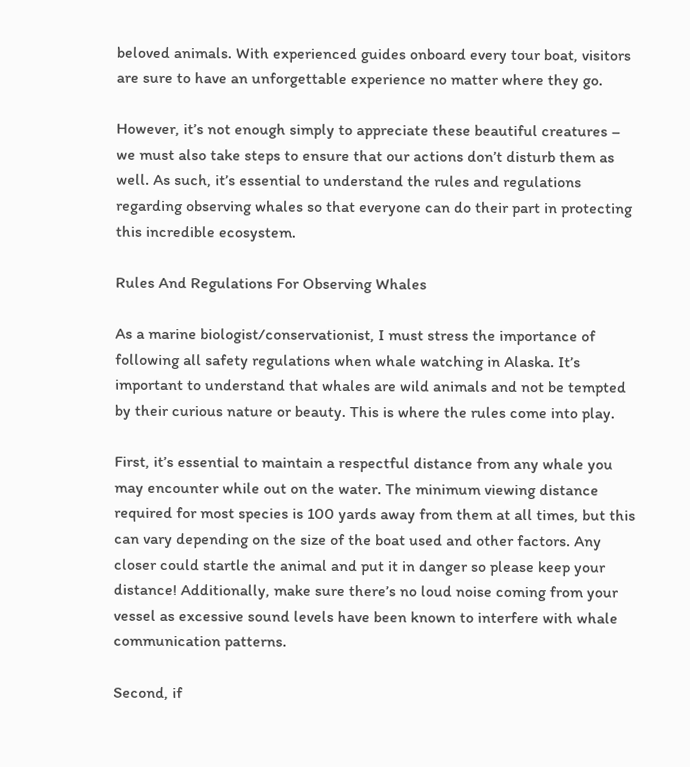beloved animals. With experienced guides onboard every tour boat, visitors are sure to have an unforgettable experience no matter where they go.

However, it’s not enough simply to appreciate these beautiful creatures – we must also take steps to ensure that our actions don’t disturb them as well. As such, it’s essential to understand the rules and regulations regarding observing whales so that everyone can do their part in protecting this incredible ecosystem.

Rules And Regulations For Observing Whales

As a marine biologist/conservationist, I must stress the importance of following all safety regulations when whale watching in Alaska. It’s important to understand that whales are wild animals and not be tempted by their curious nature or beauty. This is where the rules come into play.

First, it’s essential to maintain a respectful distance from any whale you may encounter while out on the water. The minimum viewing distance required for most species is 100 yards away from them at all times, but this can vary depending on the size of the boat used and other factors. Any closer could startle the animal and put it in danger so please keep your distance! Additionally, make sure there’s no loud noise coming from your vessel as excessive sound levels have been known to interfere with whale communication patterns.

Second, if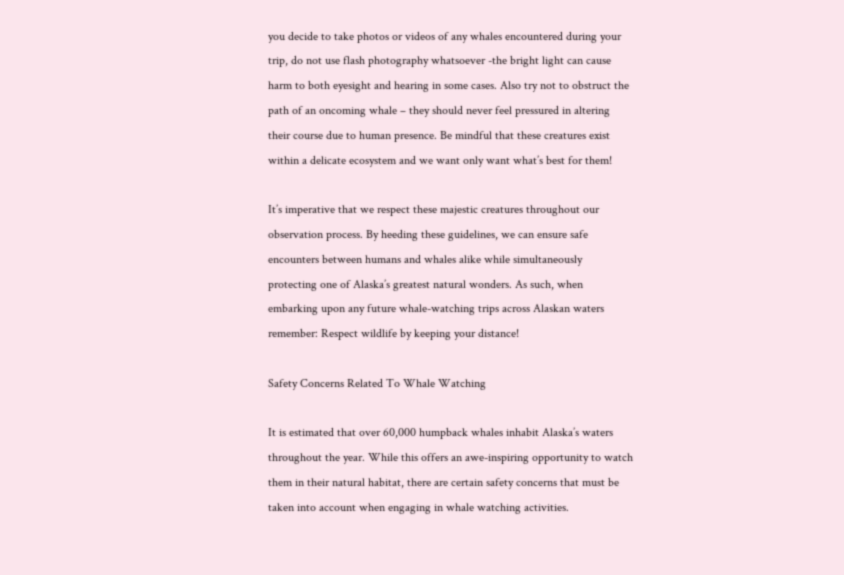you decide to take photos or videos of any whales encountered during your trip, do not use flash photography whatsoever -the bright light can cause harm to both eyesight and hearing in some cases. Also try not to obstruct the path of an oncoming whale – they should never feel pressured in altering their course due to human presence. Be mindful that these creatures exist within a delicate ecosystem and we want only want what’s best for them!

It’s imperative that we respect these majestic creatures throughout our observation process. By heeding these guidelines, we can ensure safe encounters between humans and whales alike while simultaneously protecting one of Alaska’s greatest natural wonders. As such, when embarking upon any future whale-watching trips across Alaskan waters remember: Respect wildlife by keeping your distance!

Safety Concerns Related To Whale Watching

It is estimated that over 60,000 humpback whales inhabit Alaska’s waters throughout the year. While this offers an awe-inspiring opportunity to watch them in their natural habitat, there are certain safety concerns that must be taken into account when engaging in whale watching activities.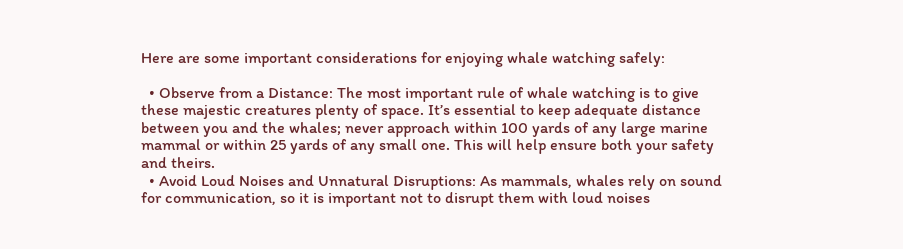Here are some important considerations for enjoying whale watching safely:

  • Observe from a Distance: The most important rule of whale watching is to give these majestic creatures plenty of space. It’s essential to keep adequate distance between you and the whales; never approach within 100 yards of any large marine mammal or within 25 yards of any small one. This will help ensure both your safety and theirs.
  • Avoid Loud Noises and Unnatural Disruptions: As mammals, whales rely on sound for communication, so it is important not to disrupt them with loud noises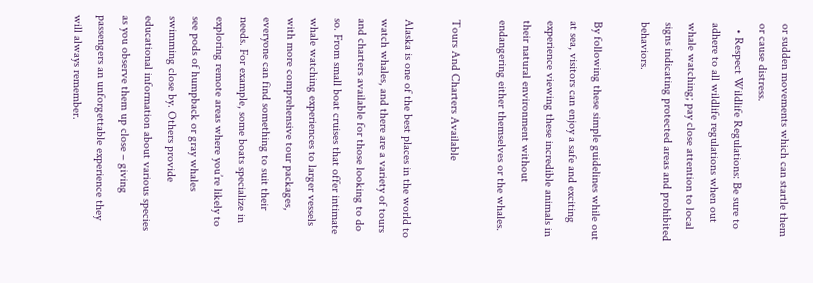or sudden movements which can startle them or cause distress.
  • Respect Wildlife Regulations: Be sure to adhere to all wildlife regulations when out whale watching; pay close attention to local signs indicating protected areas and prohibited behaviors.

By following these simple guidelines while out at sea, visitors can enjoy a safe and exciting experience viewing these incredible animals in their natural environment without endangering either themselves or the whales.

Tours And Charters Available

Alaska is one of the best places in the world to watch whales, and there are a variety of tours and charters available for those looking to do so. From small boat cruises that offer intimate whale watching experiences to larger vessels with more comprehensive tour packages, everyone can find something to suit their needs. For example, some boats specialize in exploring remote areas where you’re likely to see pods of humpback or gray whales swimming close by. Others provide educational information about various species as you observe them up close – giving passengers an unforgettable experience they will always remember.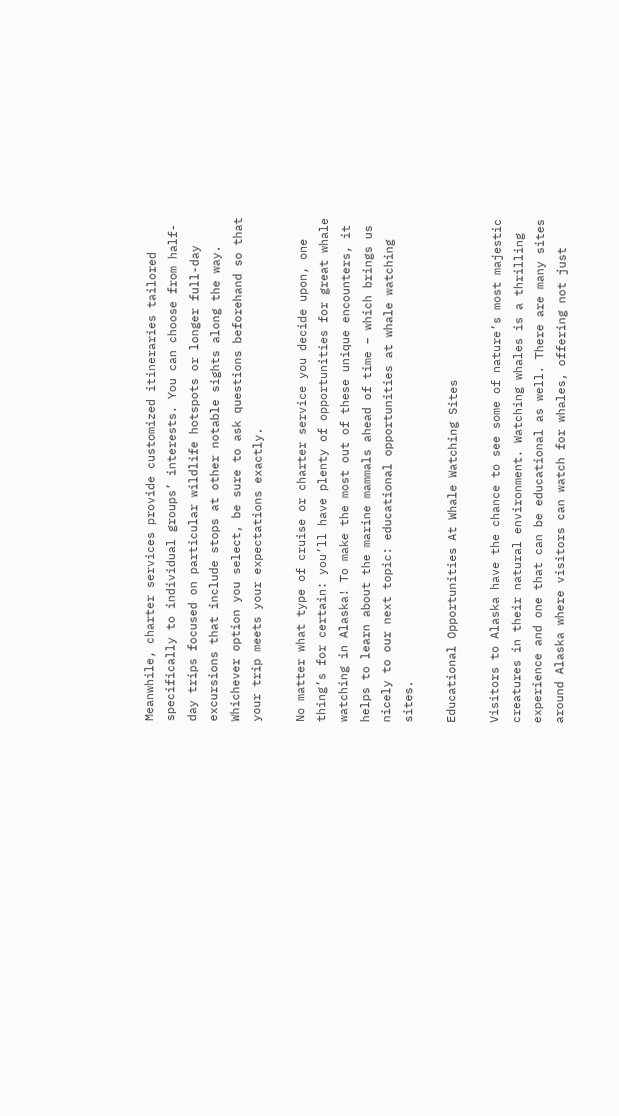Meanwhile, charter services provide customized itineraries tailored specifically to individual groups’ interests. You can choose from half-day trips focused on particular wildlife hotspots or longer full-day excursions that include stops at other notable sights along the way. Whichever option you select, be sure to ask questions beforehand so that your trip meets your expectations exactly.

No matter what type of cruise or charter service you decide upon, one thing’s for certain: you’ll have plenty of opportunities for great whale watching in Alaska! To make the most out of these unique encounters, it helps to learn about the marine mammals ahead of time – which brings us nicely to our next topic: educational opportunities at whale watching sites.

Educational Opportunities At Whale Watching Sites

Visitors to Alaska have the chance to see some of nature’s most majestic creatures in their natural environment. Watching whales is a thrilling experience and one that can be educational as well. There are many sites around Alaska where visitors can watch for whales, offering not just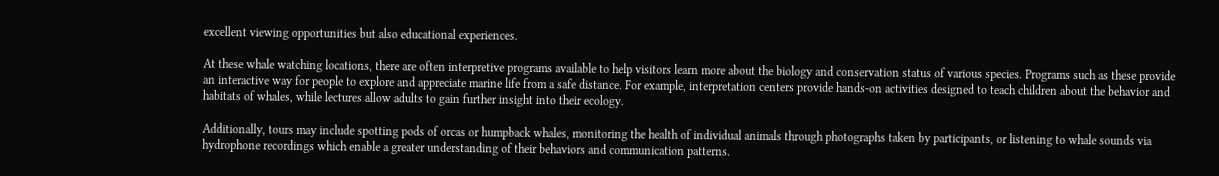excellent viewing opportunities but also educational experiences.

At these whale watching locations, there are often interpretive programs available to help visitors learn more about the biology and conservation status of various species. Programs such as these provide an interactive way for people to explore and appreciate marine life from a safe distance. For example, interpretation centers provide hands-on activities designed to teach children about the behavior and habitats of whales, while lectures allow adults to gain further insight into their ecology.

Additionally, tours may include spotting pods of orcas or humpback whales, monitoring the health of individual animals through photographs taken by participants, or listening to whale sounds via hydrophone recordings which enable a greater understanding of their behaviors and communication patterns.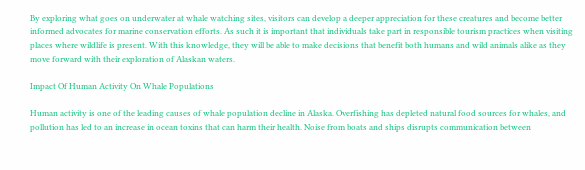By exploring what goes on underwater at whale watching sites, visitors can develop a deeper appreciation for these creatures and become better informed advocates for marine conservation efforts. As such it is important that individuals take part in responsible tourism practices when visiting places where wildlife is present. With this knowledge, they will be able to make decisions that benefit both humans and wild animals alike as they move forward with their exploration of Alaskan waters.

Impact Of Human Activity On Whale Populations

Human activity is one of the leading causes of whale population decline in Alaska. Overfishing has depleted natural food sources for whales, and pollution has led to an increase in ocean toxins that can harm their health. Noise from boats and ships disrupts communication between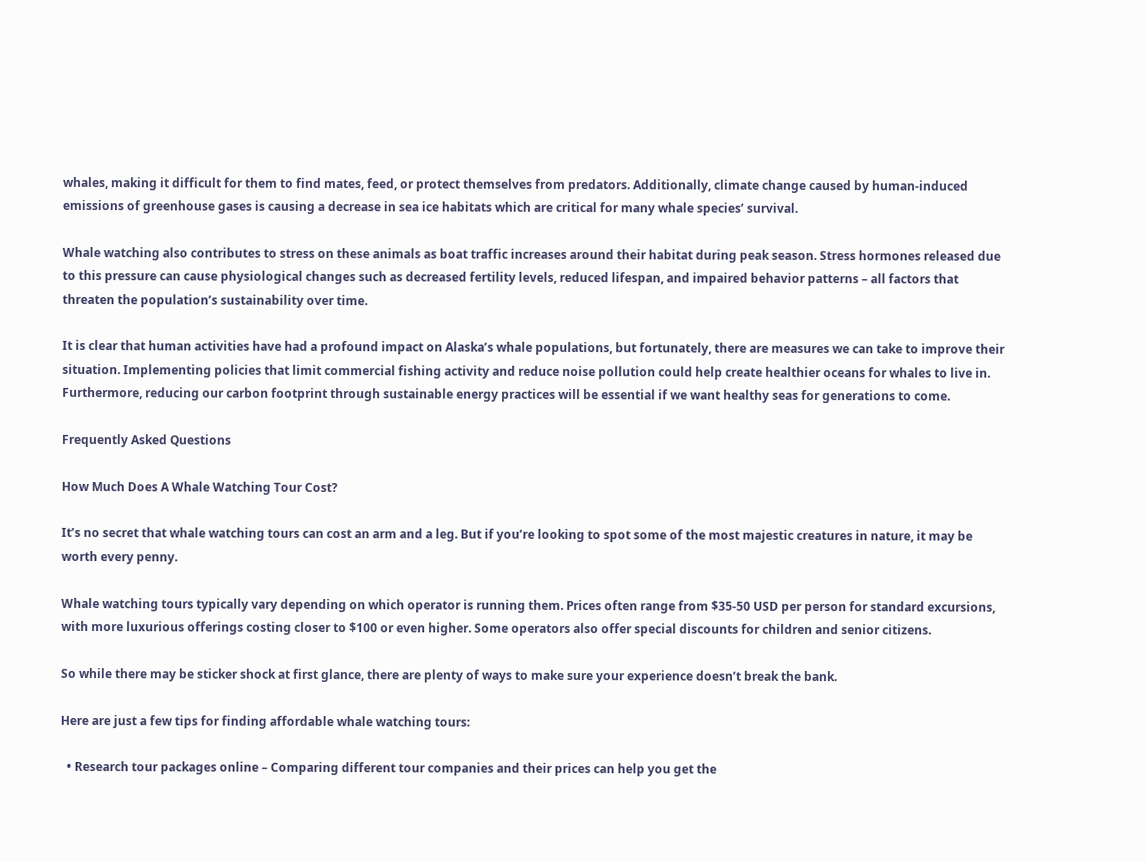whales, making it difficult for them to find mates, feed, or protect themselves from predators. Additionally, climate change caused by human-induced emissions of greenhouse gases is causing a decrease in sea ice habitats which are critical for many whale species’ survival.

Whale watching also contributes to stress on these animals as boat traffic increases around their habitat during peak season. Stress hormones released due to this pressure can cause physiological changes such as decreased fertility levels, reduced lifespan, and impaired behavior patterns – all factors that threaten the population’s sustainability over time.

It is clear that human activities have had a profound impact on Alaska’s whale populations, but fortunately, there are measures we can take to improve their situation. Implementing policies that limit commercial fishing activity and reduce noise pollution could help create healthier oceans for whales to live in. Furthermore, reducing our carbon footprint through sustainable energy practices will be essential if we want healthy seas for generations to come.

Frequently Asked Questions

How Much Does A Whale Watching Tour Cost?

It’s no secret that whale watching tours can cost an arm and a leg. But if you’re looking to spot some of the most majestic creatures in nature, it may be worth every penny.

Whale watching tours typically vary depending on which operator is running them. Prices often range from $35-50 USD per person for standard excursions, with more luxurious offerings costing closer to $100 or even higher. Some operators also offer special discounts for children and senior citizens.

So while there may be sticker shock at first glance, there are plenty of ways to make sure your experience doesn’t break the bank.

Here are just a few tips for finding affordable whale watching tours:

  • Research tour packages online – Comparing different tour companies and their prices can help you get the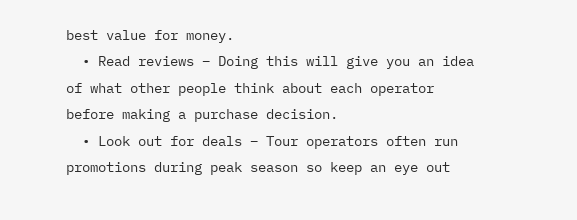best value for money.
  • Read reviews – Doing this will give you an idea of what other people think about each operator before making a purchase decision.
  • Look out for deals – Tour operators often run promotions during peak season so keep an eye out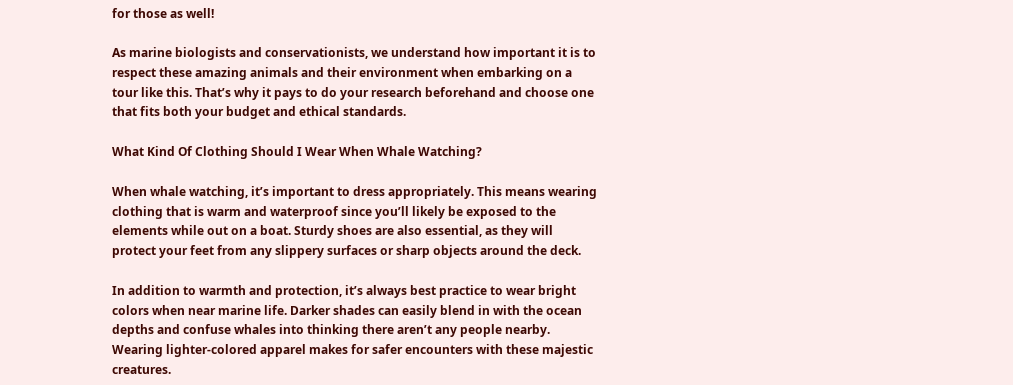for those as well!

As marine biologists and conservationists, we understand how important it is to respect these amazing animals and their environment when embarking on a tour like this. That’s why it pays to do your research beforehand and choose one that fits both your budget and ethical standards.

What Kind Of Clothing Should I Wear When Whale Watching?

When whale watching, it’s important to dress appropriately. This means wearing clothing that is warm and waterproof since you’ll likely be exposed to the elements while out on a boat. Sturdy shoes are also essential, as they will protect your feet from any slippery surfaces or sharp objects around the deck.

In addition to warmth and protection, it’s always best practice to wear bright colors when near marine life. Darker shades can easily blend in with the ocean depths and confuse whales into thinking there aren’t any people nearby. Wearing lighter-colored apparel makes for safer encounters with these majestic creatures.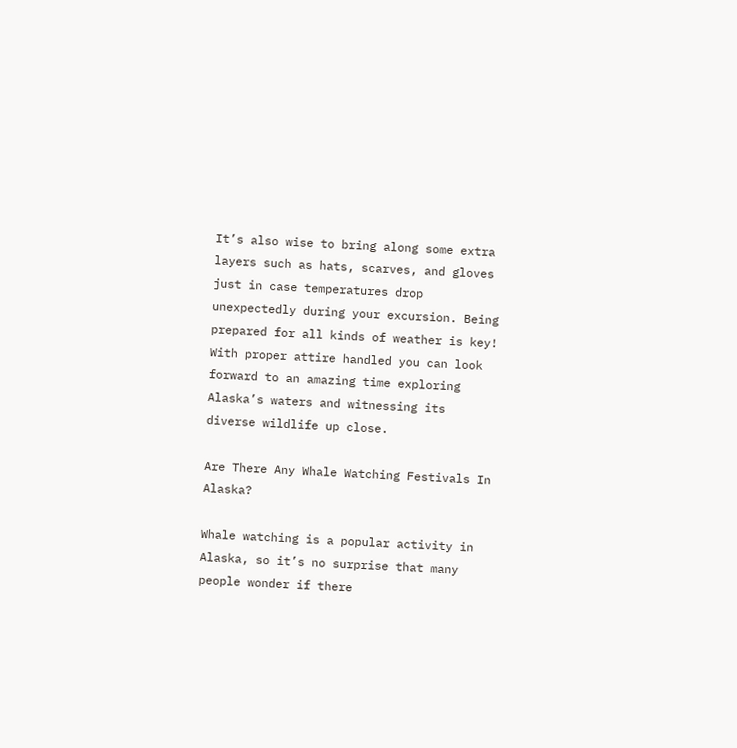It’s also wise to bring along some extra layers such as hats, scarves, and gloves just in case temperatures drop unexpectedly during your excursion. Being prepared for all kinds of weather is key! With proper attire handled you can look forward to an amazing time exploring Alaska’s waters and witnessing its diverse wildlife up close.

Are There Any Whale Watching Festivals In Alaska?

Whale watching is a popular activity in Alaska, so it’s no surprise that many people wonder if there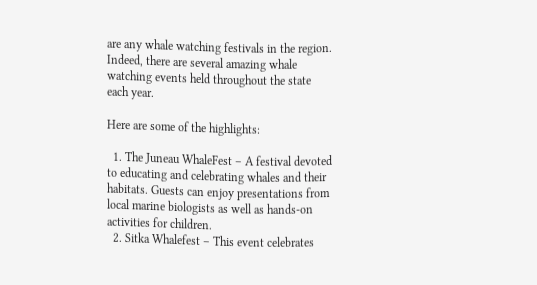are any whale watching festivals in the region. Indeed, there are several amazing whale watching events held throughout the state each year.

Here are some of the highlights:

  1. The Juneau WhaleFest – A festival devoted to educating and celebrating whales and their habitats. Guests can enjoy presentations from local marine biologists as well as hands-on activities for children.
  2. Sitka Whalefest – This event celebrates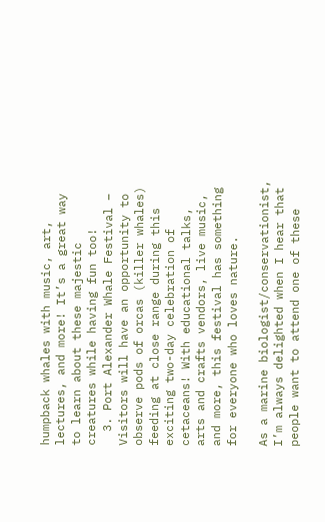humpback whales with music, art, lectures, and more! It’s a great way to learn about these majestic creatures while having fun too!
  3. Port Alexander Whale Festival – Visitors will have an opportunity to observe pods of orcas (killer whales) feeding at close range during this exciting two-day celebration of cetaceans! With educational talks, arts and crafts vendors, live music, and more, this festival has something for everyone who loves nature.

As a marine biologist/conservationist, I’m always delighted when I hear that people want to attend one of these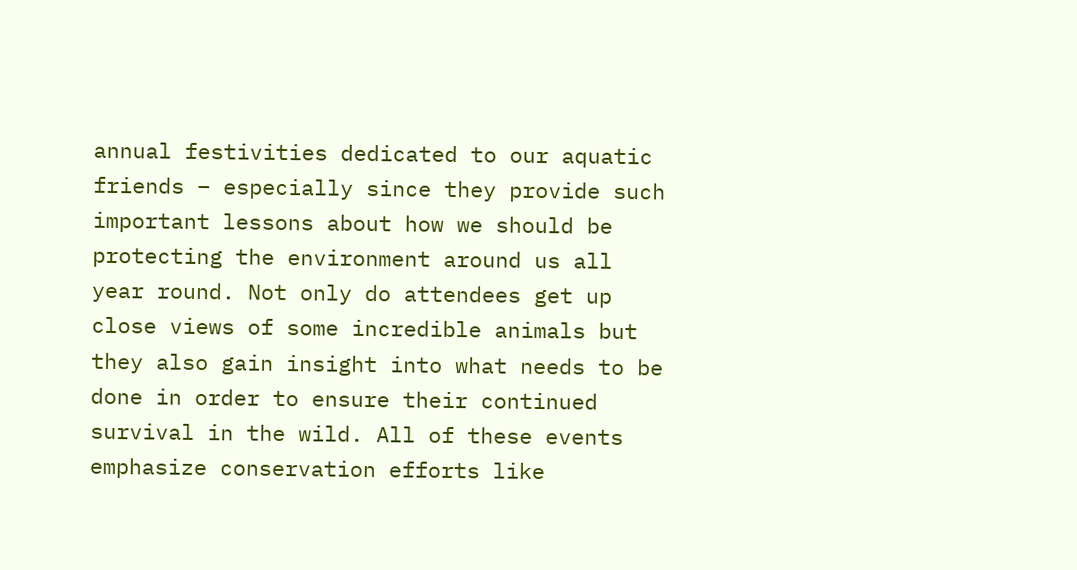annual festivities dedicated to our aquatic friends – especially since they provide such important lessons about how we should be protecting the environment around us all year round. Not only do attendees get up close views of some incredible animals but they also gain insight into what needs to be done in order to ensure their continued survival in the wild. All of these events emphasize conservation efforts like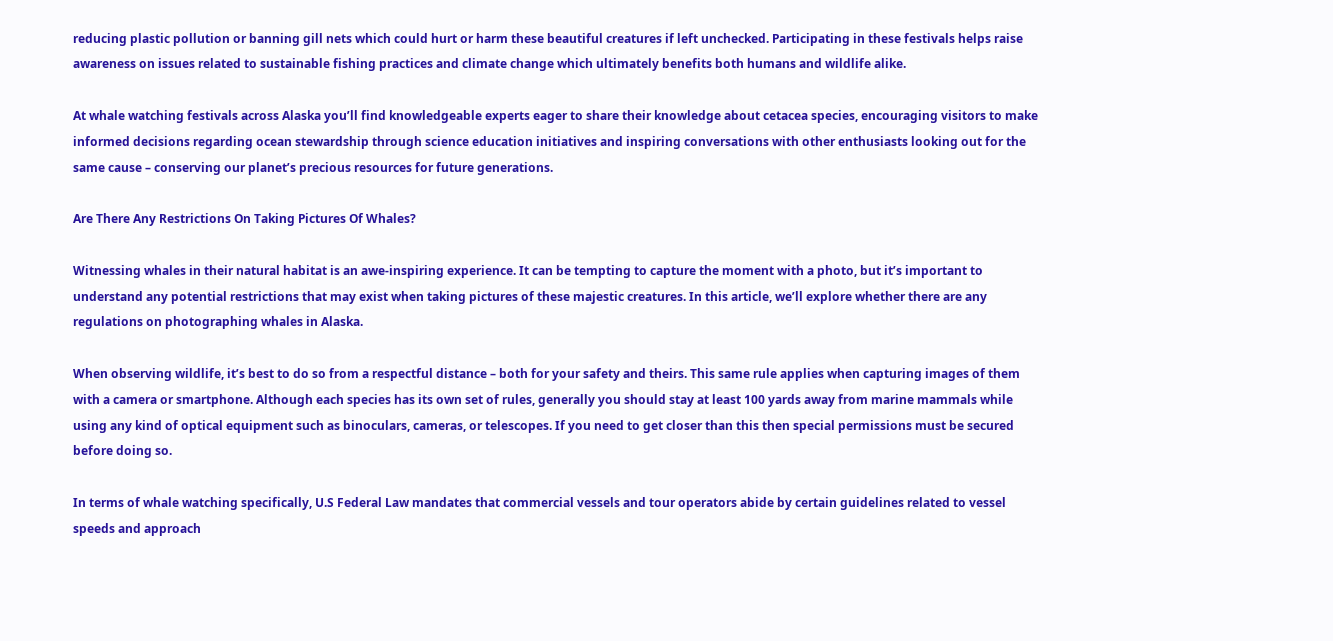reducing plastic pollution or banning gill nets which could hurt or harm these beautiful creatures if left unchecked. Participating in these festivals helps raise awareness on issues related to sustainable fishing practices and climate change which ultimately benefits both humans and wildlife alike.

At whale watching festivals across Alaska you’ll find knowledgeable experts eager to share their knowledge about cetacea species, encouraging visitors to make informed decisions regarding ocean stewardship through science education initiatives and inspiring conversations with other enthusiasts looking out for the same cause – conserving our planet’s precious resources for future generations.

Are There Any Restrictions On Taking Pictures Of Whales?

Witnessing whales in their natural habitat is an awe-inspiring experience. It can be tempting to capture the moment with a photo, but it’s important to understand any potential restrictions that may exist when taking pictures of these majestic creatures. In this article, we’ll explore whether there are any regulations on photographing whales in Alaska.

When observing wildlife, it’s best to do so from a respectful distance – both for your safety and theirs. This same rule applies when capturing images of them with a camera or smartphone. Although each species has its own set of rules, generally you should stay at least 100 yards away from marine mammals while using any kind of optical equipment such as binoculars, cameras, or telescopes. If you need to get closer than this then special permissions must be secured before doing so.

In terms of whale watching specifically, U.S Federal Law mandates that commercial vessels and tour operators abide by certain guidelines related to vessel speeds and approach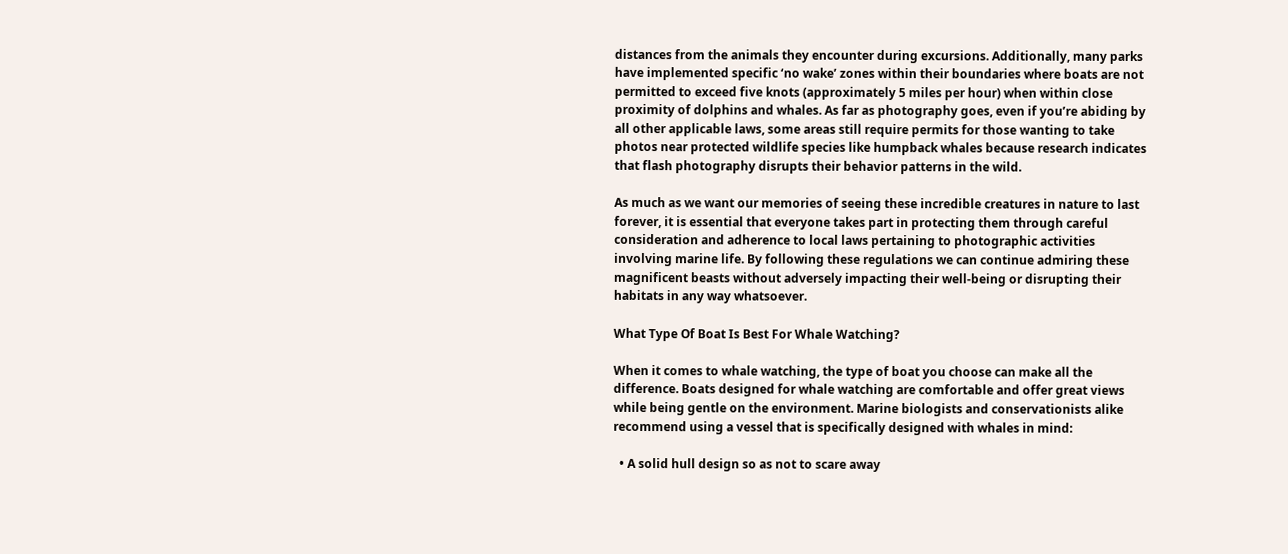distances from the animals they encounter during excursions. Additionally, many parks have implemented specific ‘no wake’ zones within their boundaries where boats are not permitted to exceed five knots (approximately 5 miles per hour) when within close proximity of dolphins and whales. As far as photography goes, even if you’re abiding by all other applicable laws, some areas still require permits for those wanting to take photos near protected wildlife species like humpback whales because research indicates that flash photography disrupts their behavior patterns in the wild.

As much as we want our memories of seeing these incredible creatures in nature to last forever, it is essential that everyone takes part in protecting them through careful consideration and adherence to local laws pertaining to photographic activities involving marine life. By following these regulations we can continue admiring these magnificent beasts without adversely impacting their well-being or disrupting their habitats in any way whatsoever.

What Type Of Boat Is Best For Whale Watching?

When it comes to whale watching, the type of boat you choose can make all the difference. Boats designed for whale watching are comfortable and offer great views while being gentle on the environment. Marine biologists and conservationists alike recommend using a vessel that is specifically designed with whales in mind:

  • A solid hull design so as not to scare away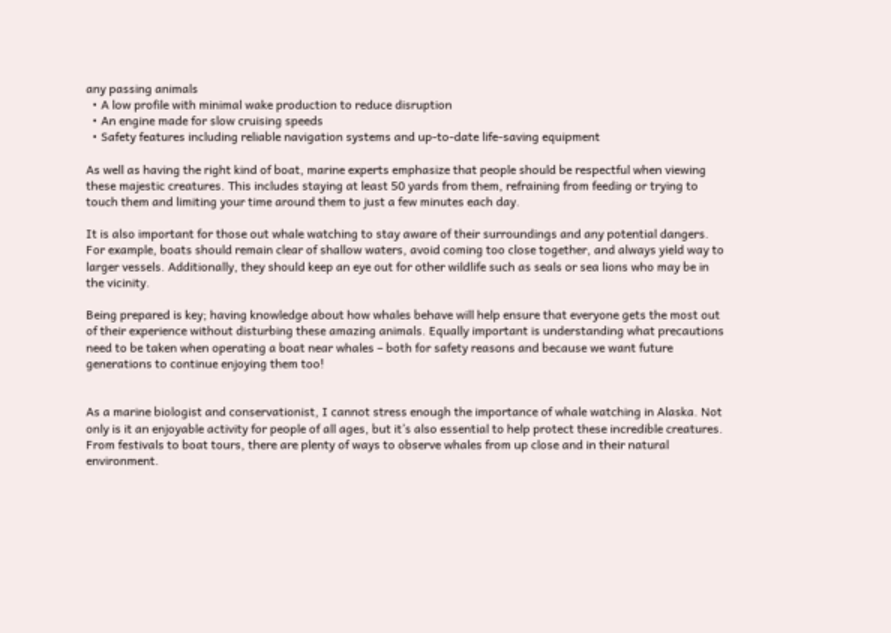any passing animals
  • A low profile with minimal wake production to reduce disruption
  • An engine made for slow cruising speeds
  • Safety features including reliable navigation systems and up-to-date life-saving equipment

As well as having the right kind of boat, marine experts emphasize that people should be respectful when viewing these majestic creatures. This includes staying at least 50 yards from them, refraining from feeding or trying to touch them and limiting your time around them to just a few minutes each day.

It is also important for those out whale watching to stay aware of their surroundings and any potential dangers. For example, boats should remain clear of shallow waters, avoid coming too close together, and always yield way to larger vessels. Additionally, they should keep an eye out for other wildlife such as seals or sea lions who may be in the vicinity.

Being prepared is key; having knowledge about how whales behave will help ensure that everyone gets the most out of their experience without disturbing these amazing animals. Equally important is understanding what precautions need to be taken when operating a boat near whales – both for safety reasons and because we want future generations to continue enjoying them too!


As a marine biologist and conservationist, I cannot stress enough the importance of whale watching in Alaska. Not only is it an enjoyable activity for people of all ages, but it’s also essential to help protect these incredible creatures. From festivals to boat tours, there are plenty of ways to observe whales from up close and in their natural environment.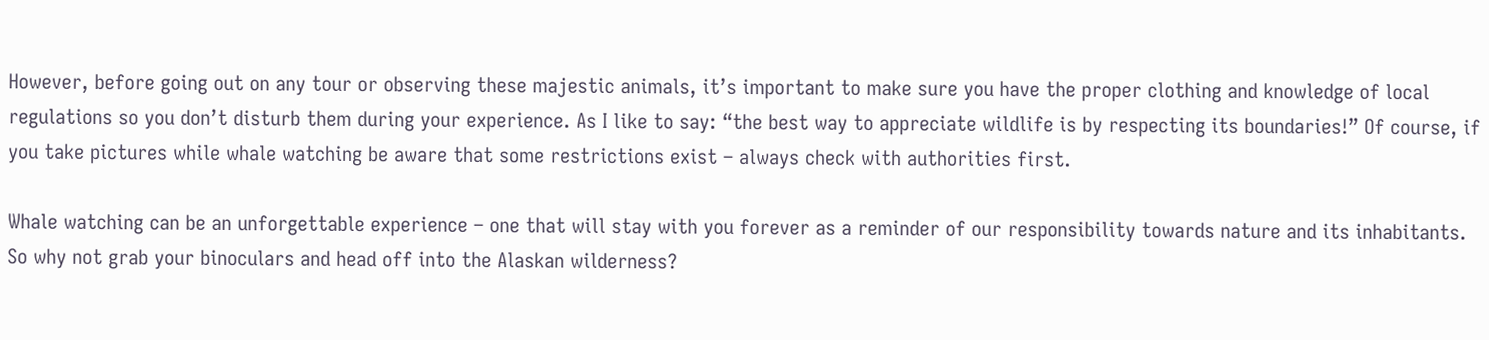However, before going out on any tour or observing these majestic animals, it’s important to make sure you have the proper clothing and knowledge of local regulations so you don’t disturb them during your experience. As I like to say: “the best way to appreciate wildlife is by respecting its boundaries!” Of course, if you take pictures while whale watching be aware that some restrictions exist – always check with authorities first.

Whale watching can be an unforgettable experience – one that will stay with you forever as a reminder of our responsibility towards nature and its inhabitants. So why not grab your binoculars and head off into the Alaskan wilderness?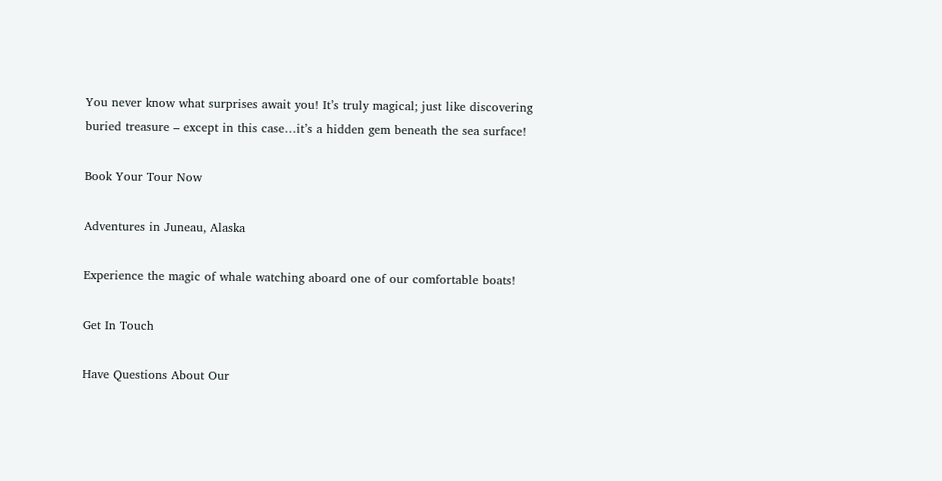You never know what surprises await you! It’s truly magical; just like discovering buried treasure – except in this case…it’s a hidden gem beneath the sea surface!

Book Your Tour Now

Adventures in Juneau, Alaska

Experience the magic of whale watching aboard one of our comfortable boats!

Get In Touch

Have Questions About Our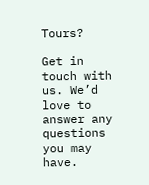Tours?

Get in touch with us. We’d love to answer any questions you may have.